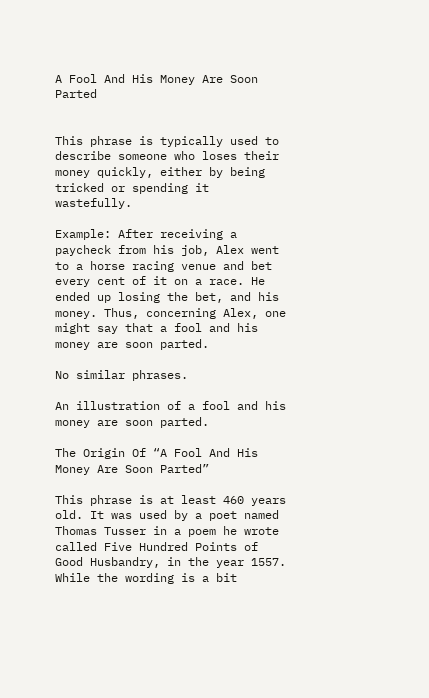A Fool And His Money Are Soon Parted


This phrase is typically used to describe someone who loses their money quickly, either by being tricked or spending it wastefully.

Example: After receiving a paycheck from his job, Alex went to a horse racing venue and bet every cent of it on a race. He ended up losing the bet, and his money. Thus, concerning Alex, one might say that a fool and his money are soon parted.

No similar phrases.

An illustration of a fool and his money are soon parted.

The Origin Of “A Fool And His Money Are Soon Parted”

This phrase is at least 460 years old. It was used by a poet named Thomas Tusser in a poem he wrote called Five Hundred Points of Good Husbandry, in the year 1557. While the wording is a bit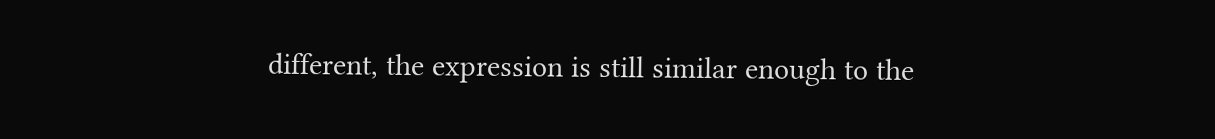different, the expression is still similar enough to the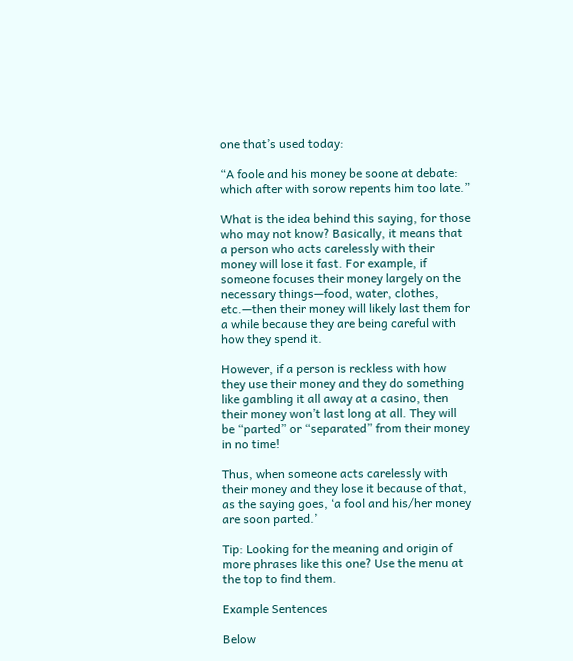one that’s used today:

“A foole and his money be soone at debate: which after with sorow repents him too late.”

What is the idea behind this saying, for those who may not know? Basically, it means that a person who acts carelessly with their money will lose it fast. For example, if someone focuses their money largely on the necessary things—food, water, clothes, etc.—then their money will likely last them for a while because they are being careful with how they spend it.

However, if a person is reckless with how they use their money and they do something like gambling it all away at a casino, then their money won’t last long at all. They will be “parted” or “separated” from their money in no time!

Thus, when someone acts carelessly with their money and they lose it because of that, as the saying goes, ‘a fool and his/her money are soon parted.’

Tip: Looking for the meaning and origin of more phrases like this one? Use the menu at the top to find them.

Example Sentences

Below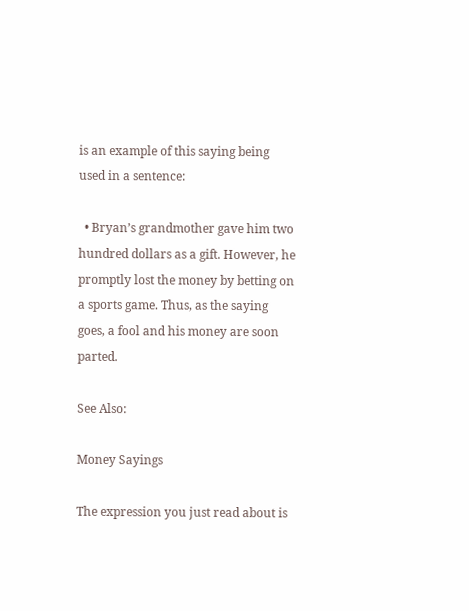is an example of this saying being used in a sentence:

  • Bryan’s grandmother gave him two hundred dollars as a gift. However, he promptly lost the money by betting on a sports game. Thus, as the saying goes, a fool and his money are soon parted.

See Also:

Money Sayings

The expression you just read about is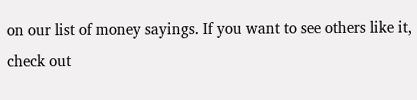on our list of money sayings. If you want to see others like it, check out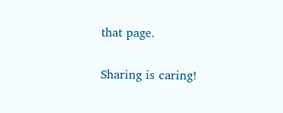that page.

Sharing is caring!